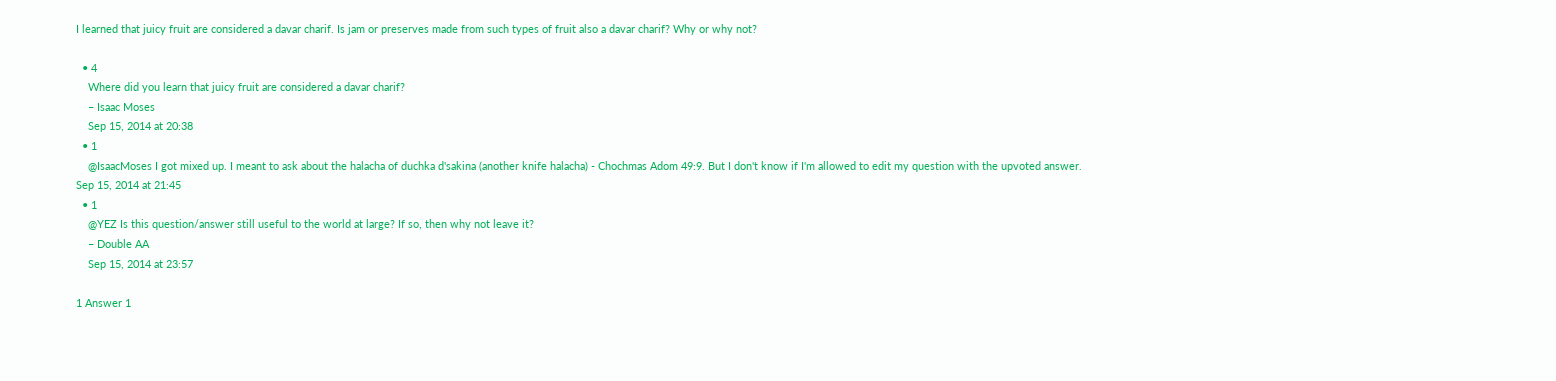I learned that juicy fruit are considered a davar charif. Is jam or preserves made from such types of fruit also a davar charif? Why or why not?

  • 4
    Where did you learn that juicy fruit are considered a davar charif?
    – Isaac Moses
    Sep 15, 2014 at 20:38
  • 1
    @IsaacMoses I got mixed up. I meant to ask about the halacha of duchka d'sakina (another knife halacha) - Chochmas Adom 49:9. But I don't know if I'm allowed to edit my question with the upvoted answer. Sep 15, 2014 at 21:45
  • 1
    @YEZ Is this question/answer still useful to the world at large? If so, then why not leave it?
    – Double AA
    Sep 15, 2014 at 23:57

1 Answer 1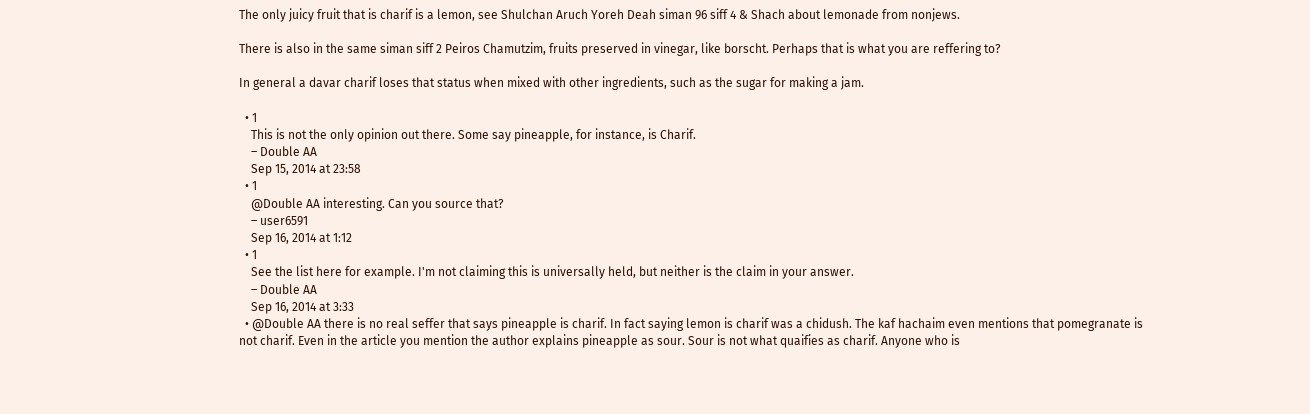The only juicy fruit that is charif is a lemon, see Shulchan Aruch Yoreh Deah siman 96 siff 4 & Shach about lemonade from nonjews.

There is also in the same siman siff 2 Peiros Chamutzim, fruits preserved in vinegar, like borscht. Perhaps that is what you are reffering to?

In general a davar charif loses that status when mixed with other ingredients, such as the sugar for making a jam.

  • 1
    This is not the only opinion out there. Some say pineapple, for instance, is Charif.
    – Double AA
    Sep 15, 2014 at 23:58
  • 1
    @Double AA interesting. Can you source that?
    – user6591
    Sep 16, 2014 at 1:12
  • 1
    See the list here for example. I'm not claiming this is universally held, but neither is the claim in your answer.
    – Double AA
    Sep 16, 2014 at 3:33
  • @Double AA there is no real seffer that says pineapple is charif. In fact saying lemon is charif was a chidush. The kaf hachaim even mentions that pomegranate is not charif. Even in the article you mention the author explains pineapple as sour. Sour is not what quaifies as charif. Anyone who is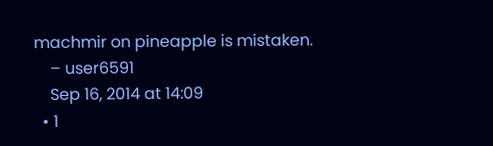machmir on pineapple is mistaken.
    – user6591
    Sep 16, 2014 at 14:09
  • 1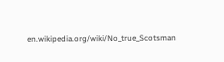en.wikipedia.org/wiki/No_true_Scotsman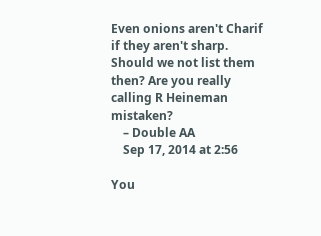Even onions aren't Charif if they aren't sharp. Should we not list them then? Are you really calling R Heineman mistaken?
    – Double AA
    Sep 17, 2014 at 2:56

You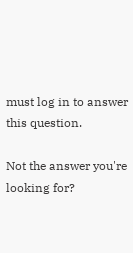must log in to answer this question.

Not the answer you're looking for?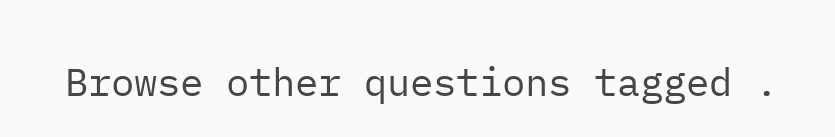Browse other questions tagged .